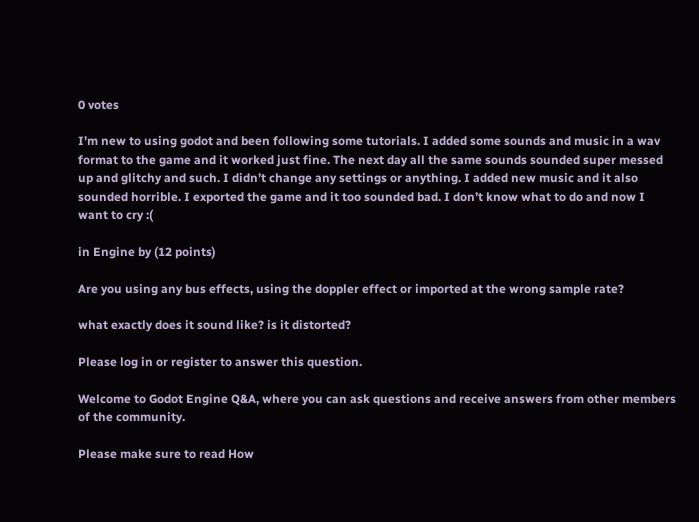0 votes

I’m new to using godot and been following some tutorials. I added some sounds and music in a wav format to the game and it worked just fine. The next day all the same sounds sounded super messed up and glitchy and such. I didn’t change any settings or anything. I added new music and it also sounded horrible. I exported the game and it too sounded bad. I don’t know what to do and now I want to cry :(

in Engine by (12 points)

Are you using any bus effects, using the doppler effect or imported at the wrong sample rate?

what exactly does it sound like? is it distorted?

Please log in or register to answer this question.

Welcome to Godot Engine Q&A, where you can ask questions and receive answers from other members of the community.

Please make sure to read How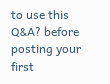to use this Q&A? before posting your first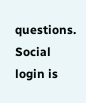questions.
Social login is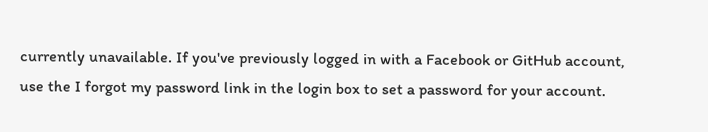currently unavailable. If you've previously logged in with a Facebook or GitHub account, use the I forgot my password link in the login box to set a password for your account.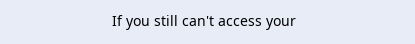If you still can't access your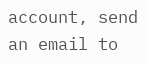account, send an email to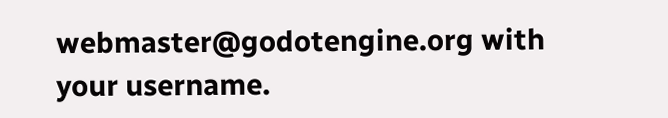webmaster@godotengine.org with your username.